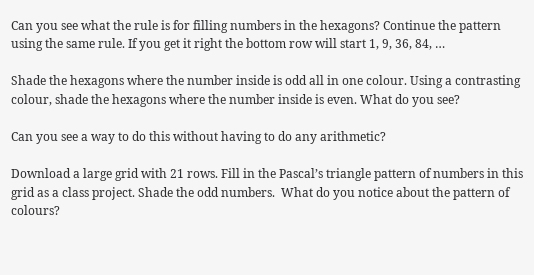Can you see what the rule is for filling numbers in the hexagons? Continue the pattern using the same rule. If you get it right the bottom row will start 1, 9, 36, 84, …

Shade the hexagons where the number inside is odd all in one colour. Using a contrasting colour, shade the hexagons where the number inside is even. What do you see?

Can you see a way to do this without having to do any arithmetic?

Download a large grid with 21 rows. Fill in the Pascal’s triangle pattern of numbers in this grid as a class project. Shade the odd numbers.  What do you notice about the pattern of colours?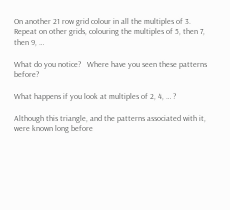On another 21 row grid colour in all the multiples of 3. Repeat on other grids, colouring the multiples of 5, then 7, then 9, …

What do you notice?   Where have you seen these patterns before?

What happens if you look at multiples of 2, 4, … ?

Although this triangle, and the patterns associated with it, were known long before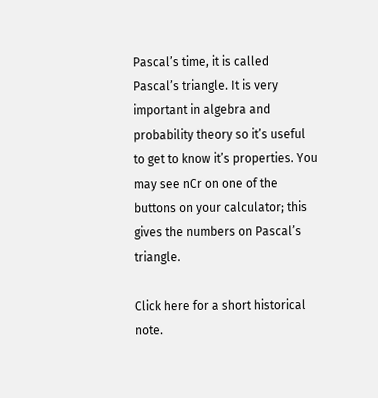Pascal’s time, it is called Pascal’s triangle. It is very important in algebra and probability theory so it’s useful to get to know it’s properties. You may see nCr on one of the buttons on your calculator; this gives the numbers on Pascal’s triangle.

Click here for a short historical note.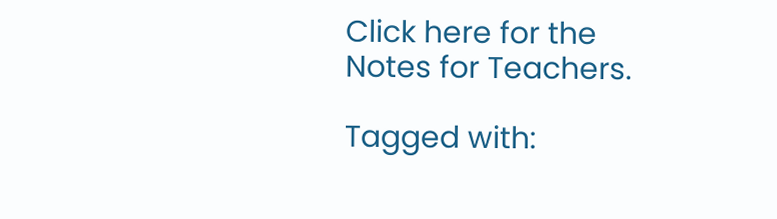Click here for the Notes for Teachers.

Tagged with: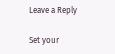Leave a Reply

Set your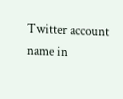Twitter account name in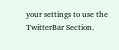your settings to use the TwitterBar Section.